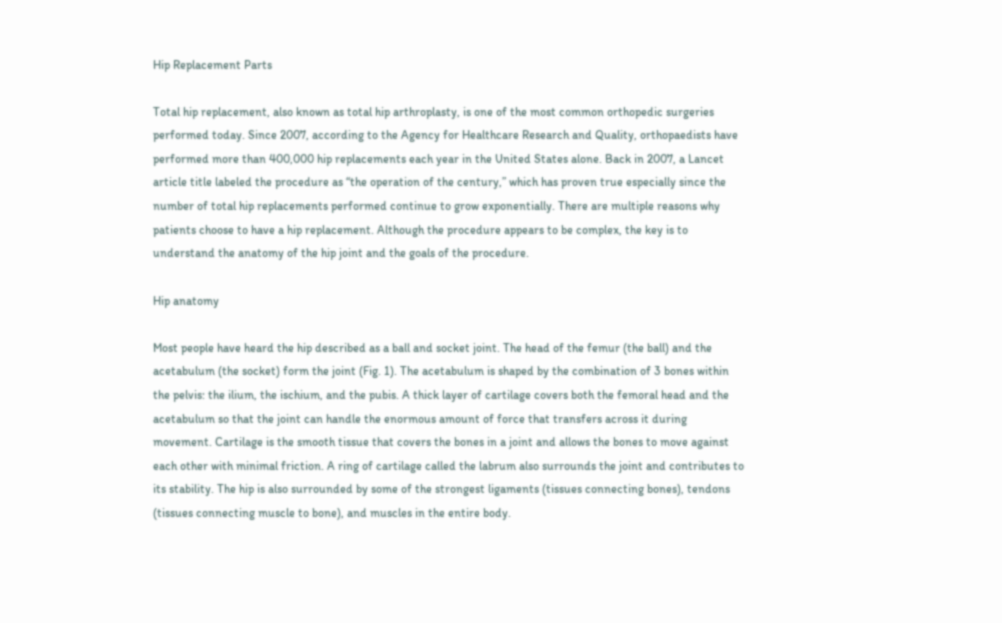Hip Replacement Parts

Total hip replacement, also known as total hip arthroplasty, is one of the most common orthopedic surgeries performed today. Since 2007, according to the Agency for Healthcare Research and Quality, orthopaedists have performed more than 400,000 hip replacements each year in the United States alone. Back in 2007, a Lancet article title labeled the procedure as “the operation of the century,” which has proven true especially since the number of total hip replacements performed continue to grow exponentially. There are multiple reasons why patients choose to have a hip replacement. Although the procedure appears to be complex, the key is to understand the anatomy of the hip joint and the goals of the procedure.

Hip anatomy

Most people have heard the hip described as a ball and socket joint. The head of the femur (the ball) and the acetabulum (the socket) form the joint (Fig. 1). The acetabulum is shaped by the combination of 3 bones within the pelvis: the ilium, the ischium, and the pubis. A thick layer of cartilage covers both the femoral head and the acetabulum so that the joint can handle the enormous amount of force that transfers across it during movement. Cartilage is the smooth tissue that covers the bones in a joint and allows the bones to move against each other with minimal friction. A ring of cartilage called the labrum also surrounds the joint and contributes to its stability. The hip is also surrounded by some of the strongest ligaments (tissues connecting bones), tendons (tissues connecting muscle to bone), and muscles in the entire body.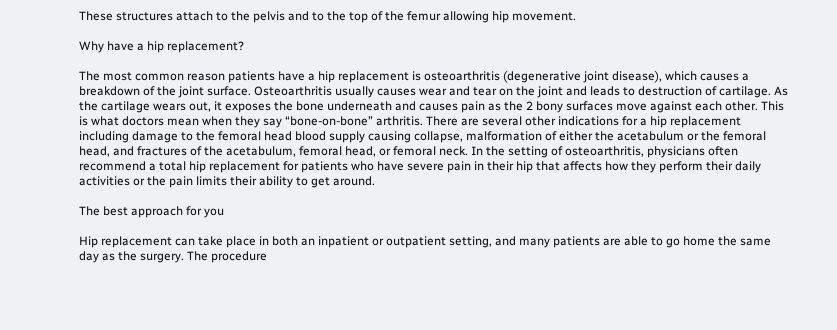These structures attach to the pelvis and to the top of the femur allowing hip movement.

Why have a hip replacement?

The most common reason patients have a hip replacement is osteoarthritis (degenerative joint disease), which causes a breakdown of the joint surface. Osteoarthritis usually causes wear and tear on the joint and leads to destruction of cartilage. As the cartilage wears out, it exposes the bone underneath and causes pain as the 2 bony surfaces move against each other. This is what doctors mean when they say “bone-on-bone” arthritis. There are several other indications for a hip replacement including damage to the femoral head blood supply causing collapse, malformation of either the acetabulum or the femoral head, and fractures of the acetabulum, femoral head, or femoral neck. In the setting of osteoarthritis, physicians often recommend a total hip replacement for patients who have severe pain in their hip that affects how they perform their daily activities or the pain limits their ability to get around.

The best approach for you

Hip replacement can take place in both an inpatient or outpatient setting, and many patients are able to go home the same day as the surgery. The procedure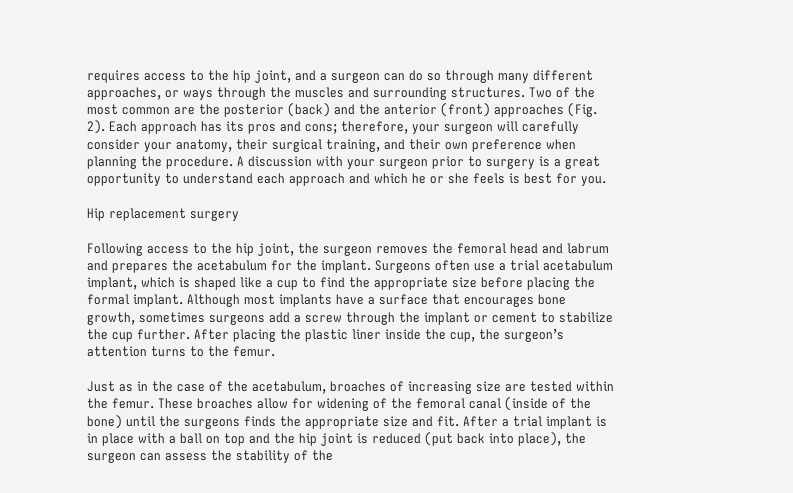requires access to the hip joint, and a surgeon can do so through many different approaches, or ways through the muscles and surrounding structures. Two of the most common are the posterior (back) and the anterior (front) approaches (Fig. 2). Each approach has its pros and cons; therefore, your surgeon will carefully consider your anatomy, their surgical training, and their own preference when planning the procedure. A discussion with your surgeon prior to surgery is a great opportunity to understand each approach and which he or she feels is best for you.

Hip replacement surgery

Following access to the hip joint, the surgeon removes the femoral head and labrum and prepares the acetabulum for the implant. Surgeons often use a trial acetabulum implant, which is shaped like a cup to find the appropriate size before placing the formal implant. Although most implants have a surface that encourages bone growth, sometimes surgeons add a screw through the implant or cement to stabilize the cup further. After placing the plastic liner inside the cup, the surgeon’s attention turns to the femur.

Just as in the case of the acetabulum, broaches of increasing size are tested within the femur. These broaches allow for widening of the femoral canal (inside of the bone) until the surgeons finds the appropriate size and fit. After a trial implant is in place with a ball on top and the hip joint is reduced (put back into place), the surgeon can assess the stability of the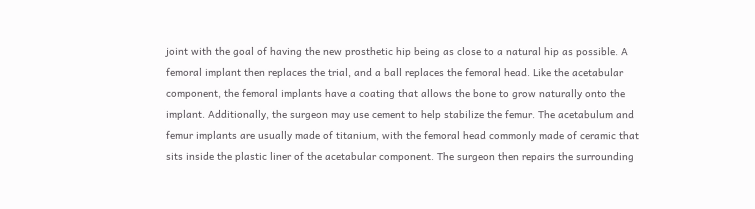joint with the goal of having the new prosthetic hip being as close to a natural hip as possible. A femoral implant then replaces the trial, and a ball replaces the femoral head. Like the acetabular component, the femoral implants have a coating that allows the bone to grow naturally onto the implant. Additionally, the surgeon may use cement to help stabilize the femur. The acetabulum and femur implants are usually made of titanium, with the femoral head commonly made of ceramic that sits inside the plastic liner of the acetabular component. The surgeon then repairs the surrounding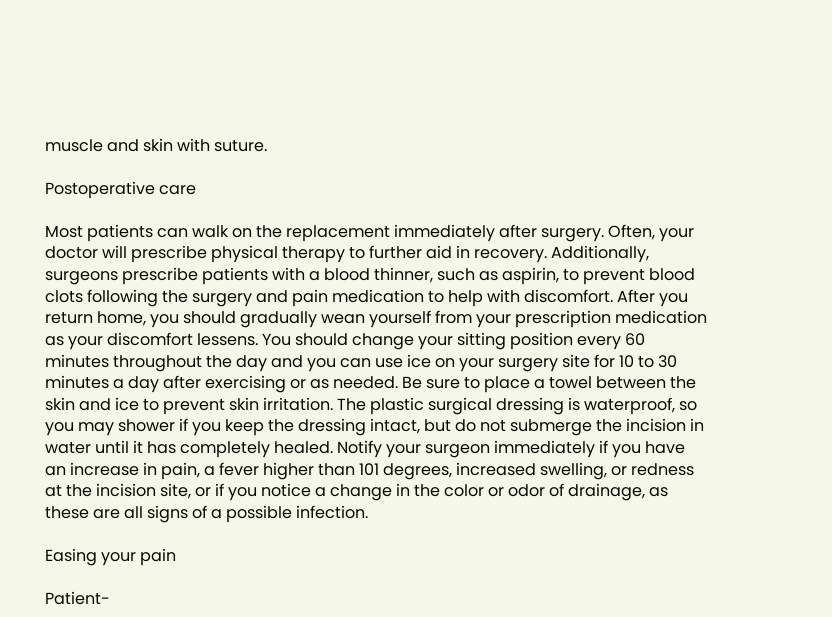muscle and skin with suture.

Postoperative care

Most patients can walk on the replacement immediately after surgery. Often, your doctor will prescribe physical therapy to further aid in recovery. Additionally, surgeons prescribe patients with a blood thinner, such as aspirin, to prevent blood clots following the surgery and pain medication to help with discomfort. After you return home, you should gradually wean yourself from your prescription medication as your discomfort lessens. You should change your sitting position every 60 minutes throughout the day and you can use ice on your surgery site for 10 to 30 minutes a day after exercising or as needed. Be sure to place a towel between the skin and ice to prevent skin irritation. The plastic surgical dressing is waterproof, so you may shower if you keep the dressing intact, but do not submerge the incision in water until it has completely healed. Notify your surgeon immediately if you have an increase in pain, a fever higher than 101 degrees, increased swelling, or redness at the incision site, or if you notice a change in the color or odor of drainage, as these are all signs of a possible infection.

Easing your pain

Patient-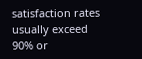satisfaction rates usually exceed 90% or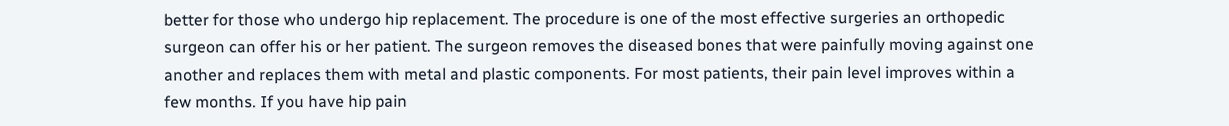better for those who undergo hip replacement. The procedure is one of the most effective surgeries an orthopedic surgeon can offer his or her patient. The surgeon removes the diseased bones that were painfully moving against one another and replaces them with metal and plastic components. For most patients, their pain level improves within a few months. If you have hip pain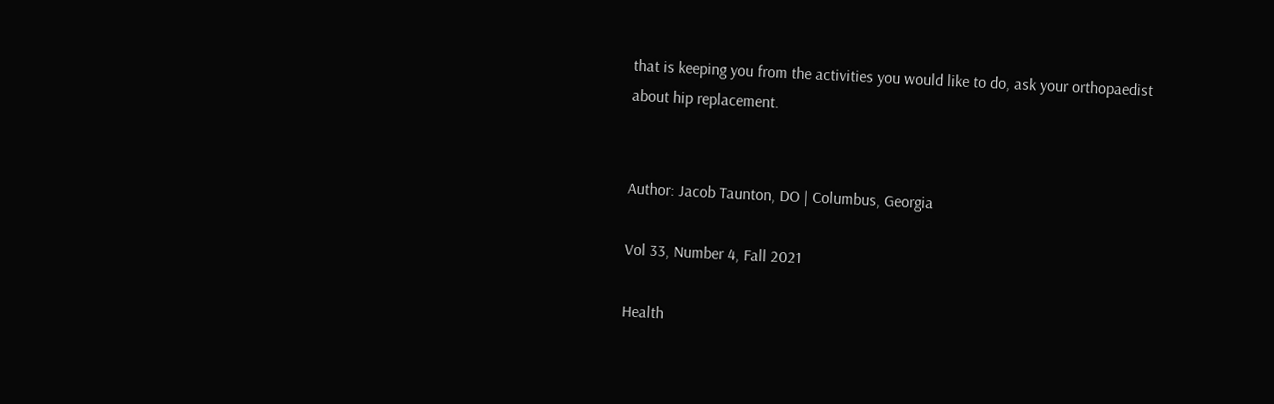that is keeping you from the activities you would like to do, ask your orthopaedist about hip replacement.


Author: Jacob Taunton, DO | Columbus, Georgia

Vol 33, Number 4, Fall 2021

Health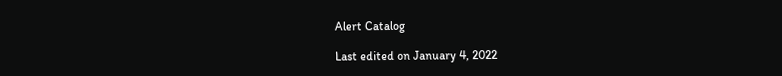Alert Catalog

Last edited on January 4, 2022